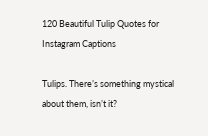120 Beautiful Tulip Quotes for Instagram Captions

Tulips. There’s something mystical about them, isn’t it?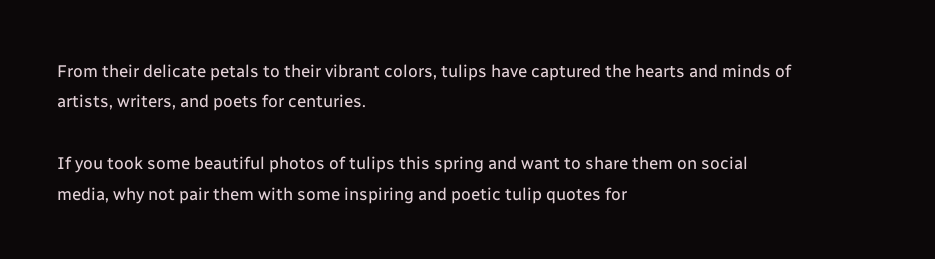From their delicate petals to their vibrant colors, tulips have captured the hearts and minds of artists, writers, and poets for centuries.

If you took some beautiful photos of tulips this spring and want to share them on social media, why not pair them with some inspiring and poetic tulip quotes for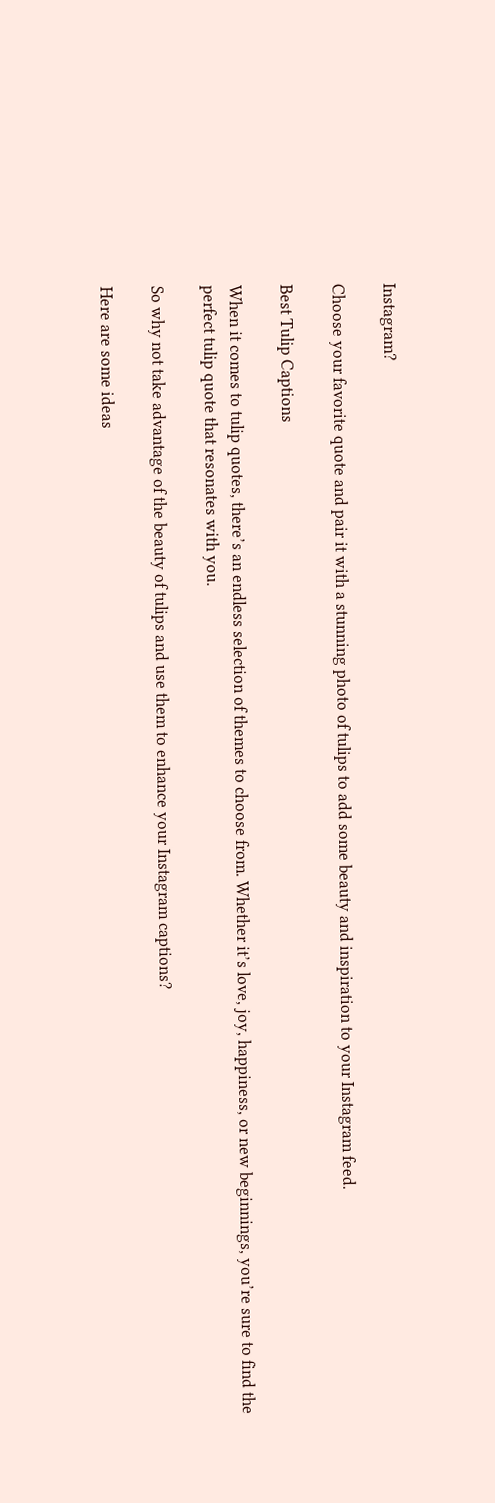Instagram?

Choose your favorite quote and pair it with a stunning photo of tulips to add some beauty and inspiration to your Instagram feed.

Best Tulip Captions

When it comes to tulip quotes, there’s an endless selection of themes to choose from. Whether it’s love, joy, happiness, or new beginnings, you’re sure to find the perfect tulip quote that resonates with you.

So why not take advantage of the beauty of tulips and use them to enhance your Instagram captions?

Here are some ideas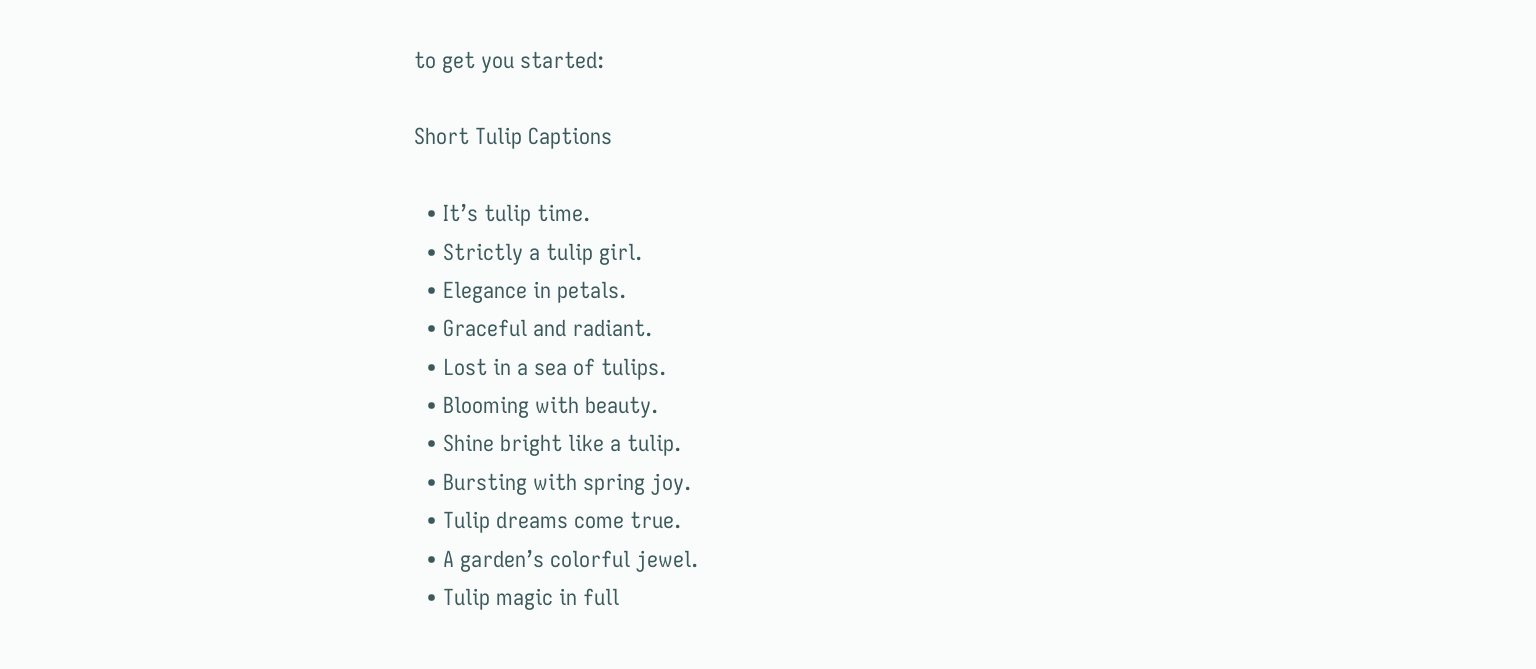to get you started:

Short Tulip Captions

  • It’s tulip time.
  • Strictly a tulip girl.
  • Elegance in petals.
  • Graceful and radiant.
  • Lost in a sea of tulips.
  • Blooming with beauty.
  • Shine bright like a tulip.
  • Bursting with spring joy.
  • Tulip dreams come true.
  • A garden’s colorful jewel.
  • Tulip magic in full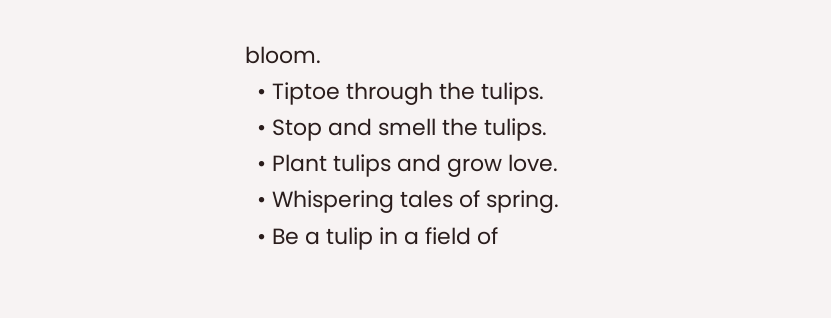bloom.
  • Tiptoe through the tulips.
  • Stop and smell the tulips.
  • Plant tulips and grow love.
  • Whispering tales of spring.
  • Be a tulip in a field of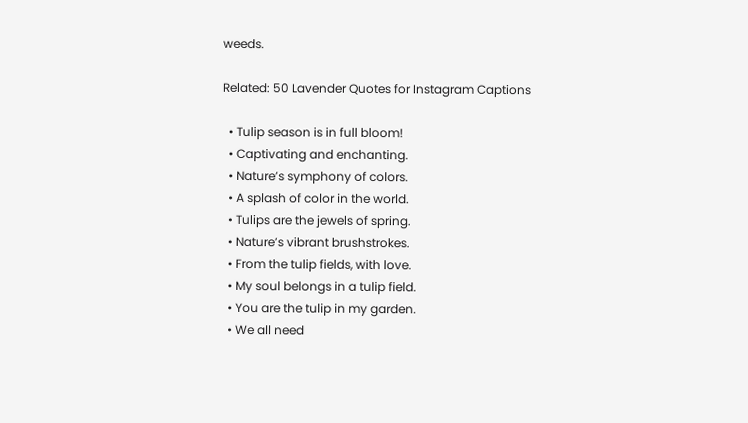weeds.

Related: 50 Lavender Quotes for Instagram Captions

  • Tulip season is in full bloom!
  • Captivating and enchanting.
  • Nature’s symphony of colors.
  • A splash of color in the world.
  • Tulips are the jewels of spring.
  • Nature’s vibrant brushstrokes.
  • From the tulip fields, with love.
  • My soul belongs in a tulip field.
  • You are the tulip in my garden.
  • We all need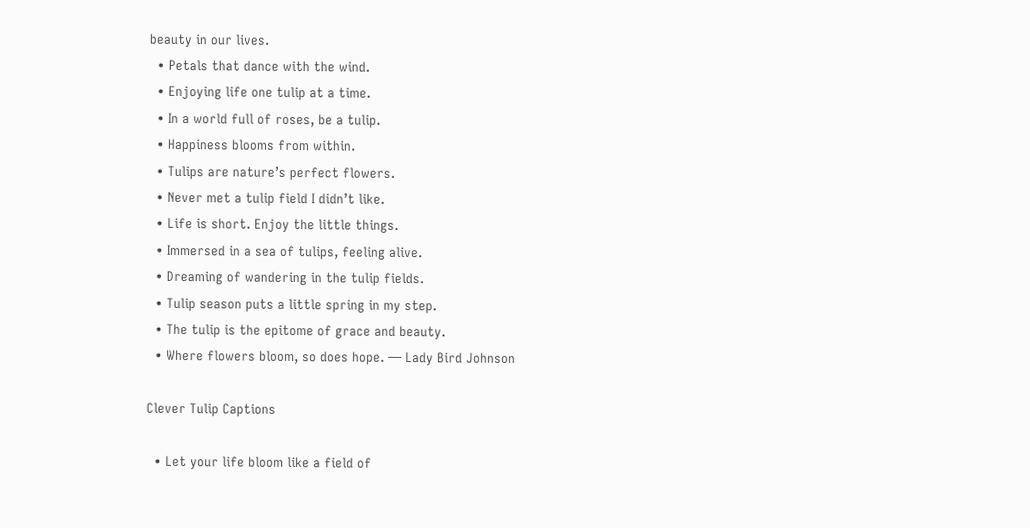beauty in our lives.
  • Petals that dance with the wind.
  • Enjoying life one tulip at a time.
  • In a world full of roses, be a tulip.
  • Happiness blooms from within.
  • Tulips are nature’s perfect flowers.
  • Never met a tulip field I didn’t like.
  • Life is short. Enjoy the little things.
  • Immersed in a sea of tulips, feeling alive.
  • Dreaming of wandering in the tulip fields.
  • Tulip season puts a little spring in my step.
  • The tulip is the epitome of grace and beauty.
  • Where flowers bloom, so does hope. — Lady Bird Johnson

Clever Tulip Captions

  • Let your life bloom like a field of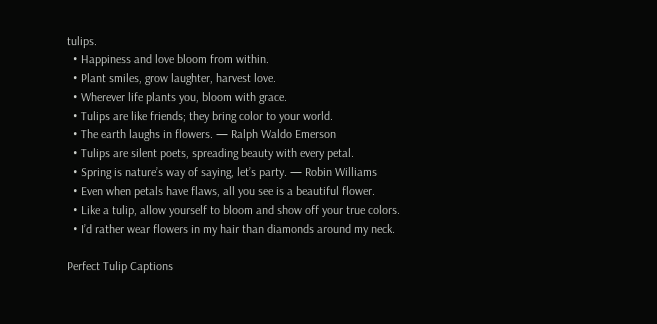tulips.
  • Happiness and love bloom from within.
  • Plant smiles, grow laughter, harvest love.
  • Wherever life plants you, bloom with grace.
  • Tulips are like friends; they bring color to your world.
  • The earth laughs in flowers. — Ralph Waldo Emerson
  • Tulips are silent poets, spreading beauty with every petal.
  • Spring is nature’s way of saying, let’s party. — Robin Williams
  • Even when petals have flaws, all you see is a beautiful flower.
  • Like a tulip, allow yourself to bloom and show off your true colors.
  • I’d rather wear flowers in my hair than diamonds around my neck.

Perfect Tulip Captions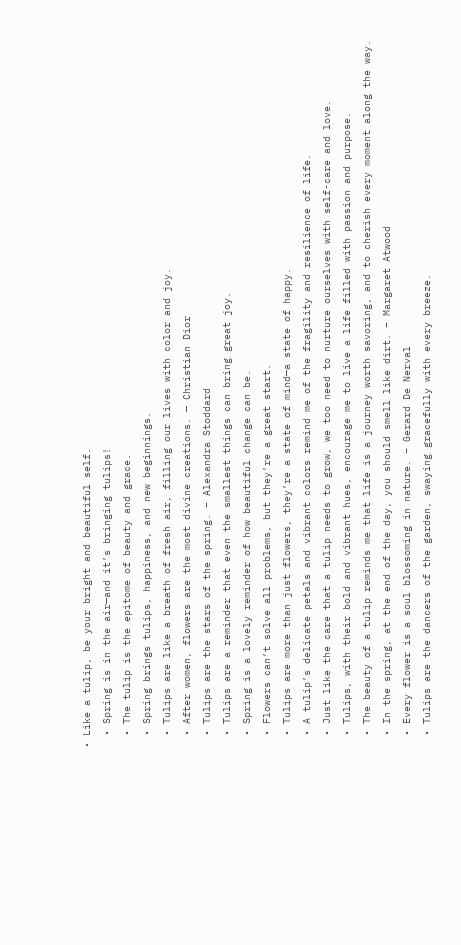• Like a tulip, be your bright and beautiful self.
  • Spring is in the air—and it’s bringing tulips!
  • The tulip is the epitome of beauty and grace.
  • Spring brings tulips, happiness, and new beginnings.
  • Tulips are like a breath of fresh air, filling our lives with color and joy.
  • After women, flowers are the most divine creations. — Christian Dior
  • Tulips are the stars of the spring. – Alexandra Stoddard
  • Tulips are a reminder that even the smallest things can bring great joy.
  • Spring is a lovely reminder of how beautiful change can be.
  • Flowers can’t solve all problems, but they’re a great start.
  • Tulips are more than just flowers, they’re a state of mind—a state of happy.
  • A tulip’s delicate petals and vibrant colors remind me of the fragility and resilience of life.
  • Just like the care that a tulip needs to grow, we too need to nurture ourselves with self-care and love.
  • Tulips, with their bold and vibrant hues, encourage me to live a life filled with passion and purpose.
  • The beauty of a tulip reminds me that life is a journey worth savoring, and to cherish every moment along the way.
  • In the spring, at the end of the day, you should smell like dirt. – Margaret Atwood
  • Every flower is a soul blossoming in nature. – Gerard De Nerval
  • Tulips are the dancers of the garden, swaying gracefully with every breeze.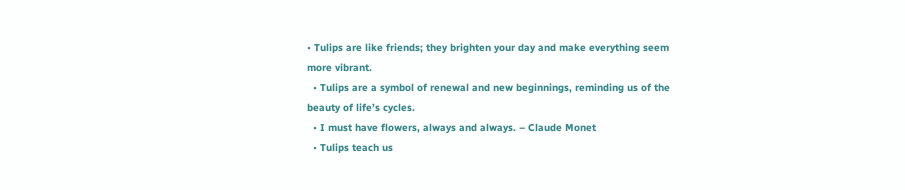• Tulips are like friends; they brighten your day and make everything seem more vibrant.
  • Tulips are a symbol of renewal and new beginnings, reminding us of the beauty of life’s cycles.
  • I must have flowers, always and always. – Claude Monet
  • Tulips teach us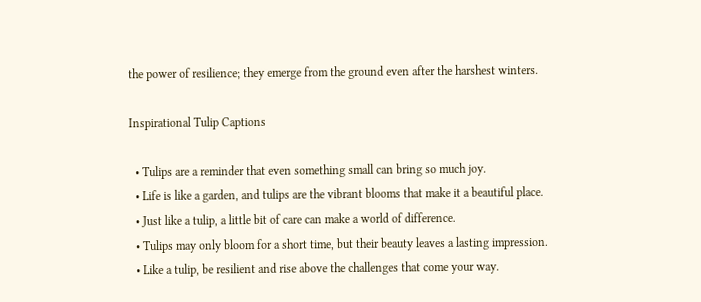the power of resilience; they emerge from the ground even after the harshest winters.

Inspirational Tulip Captions

  • Tulips are a reminder that even something small can bring so much joy.
  • Life is like a garden, and tulips are the vibrant blooms that make it a beautiful place.
  • Just like a tulip, a little bit of care can make a world of difference.
  • Tulips may only bloom for a short time, but their beauty leaves a lasting impression.
  • Like a tulip, be resilient and rise above the challenges that come your way.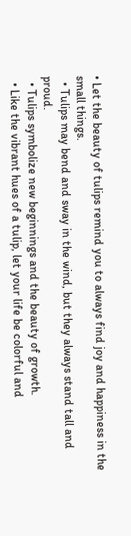• Let the beauty of tulips remind you to always find joy and happiness in the small things.
  • Tulips may bend and sway in the wind, but they always stand tall and proud.
  • Tulips symbolize new beginnings and the beauty of growth.
  • Like the vibrant hues of a tulip, let your life be colorful and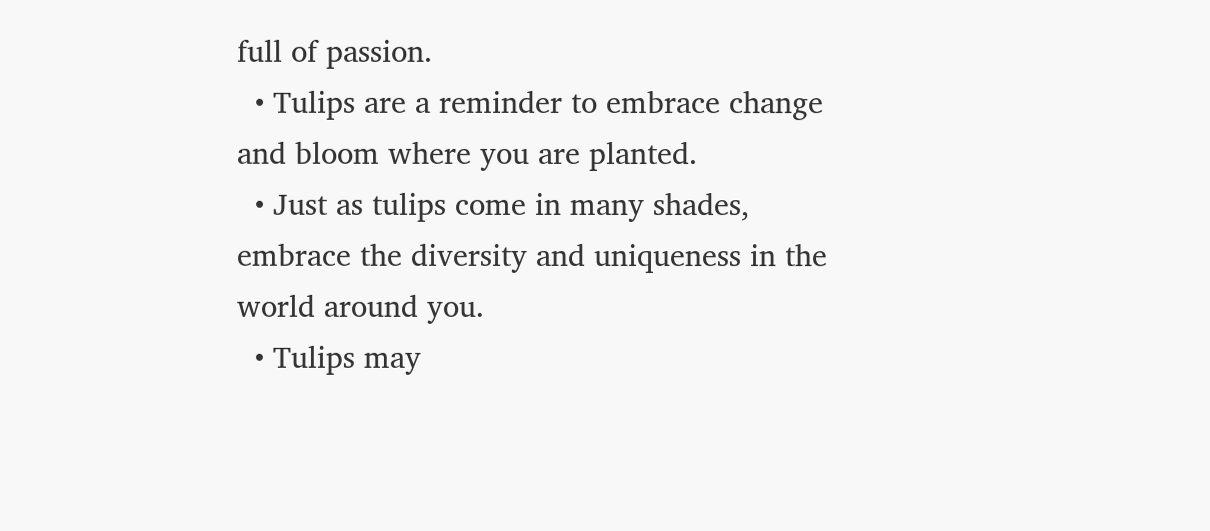full of passion.
  • Tulips are a reminder to embrace change and bloom where you are planted.
  • Just as tulips come in many shades, embrace the diversity and uniqueness in the world around you.
  • Tulips may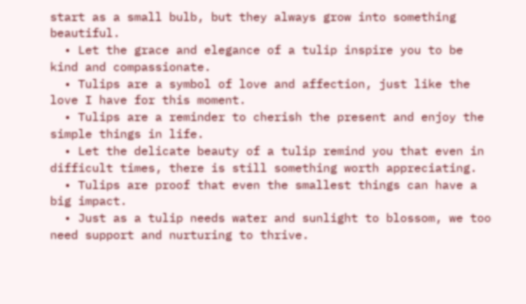start as a small bulb, but they always grow into something beautiful.
  • Let the grace and elegance of a tulip inspire you to be kind and compassionate.
  • Tulips are a symbol of love and affection, just like the love I have for this moment.
  • Tulips are a reminder to cherish the present and enjoy the simple things in life.
  • Let the delicate beauty of a tulip remind you that even in difficult times, there is still something worth appreciating.
  • Tulips are proof that even the smallest things can have a big impact.
  • Just as a tulip needs water and sunlight to blossom, we too need support and nurturing to thrive.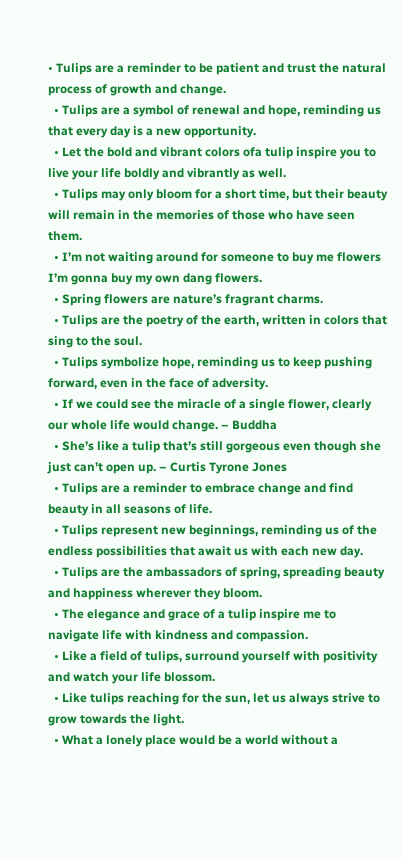• Tulips are a reminder to be patient and trust the natural process of growth and change.
  • Tulips are a symbol of renewal and hope, reminding us that every day is a new opportunity.
  • Let the bold and vibrant colors ofa tulip inspire you to live your life boldly and vibrantly as well.
  • Tulips may only bloom for a short time, but their beauty will remain in the memories of those who have seen them.
  • I’m not waiting around for someone to buy me flowers I’m gonna buy my own dang flowers.
  • Spring flowers are nature’s fragrant charms.
  • Tulips are the poetry of the earth, written in colors that sing to the soul.
  • Tulips symbolize hope, reminding us to keep pushing forward, even in the face of adversity.
  • If we could see the miracle of a single flower, clearly our whole life would change. – Buddha
  • She’s like a tulip that’s still gorgeous even though she just can’t open up. – Curtis Tyrone Jones
  • Tulips are a reminder to embrace change and find beauty in all seasons of life.
  • Tulips represent new beginnings, reminding us of the endless possibilities that await us with each new day.
  • Tulips are the ambassadors of spring, spreading beauty and happiness wherever they bloom.
  • The elegance and grace of a tulip inspire me to navigate life with kindness and compassion.
  • Like a field of tulips, surround yourself with positivity and watch your life blossom.
  • Like tulips reaching for the sun, let us always strive to grow towards the light.
  • What a lonely place would be a world without a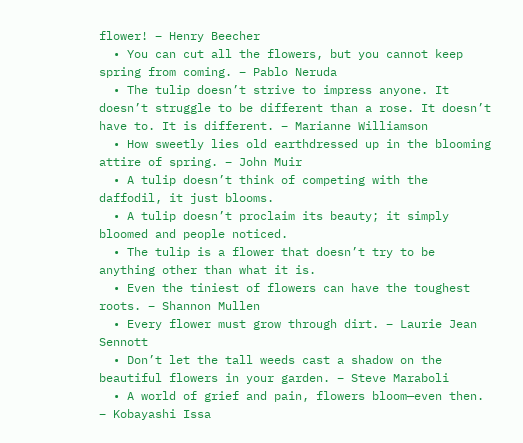flower! – Henry Beecher
  • You can cut all the flowers, but you cannot keep spring from coming. – Pablo Neruda
  • The tulip doesn’t strive to impress anyone. It doesn’t struggle to be different than a rose. It doesn’t have to. It is different. – Marianne Williamson
  • How sweetly lies old earthdressed up in the blooming attire of spring. – John Muir
  • A tulip doesn’t think of competing with the daffodil, it just blooms.
  • A tulip doesn’t proclaim its beauty; it simply bloomed and people noticed.
  • The tulip is a flower that doesn’t try to be anything other than what it is.
  • Even the tiniest of flowers can have the toughest roots. – Shannon Mullen
  • Every flower must grow through dirt. – Laurie Jean Sennott
  • Don’t let the tall weeds cast a shadow on the beautiful flowers in your garden. – Steve Maraboli
  • A world of grief and pain, flowers bloom—even then. – Kobayashi Issa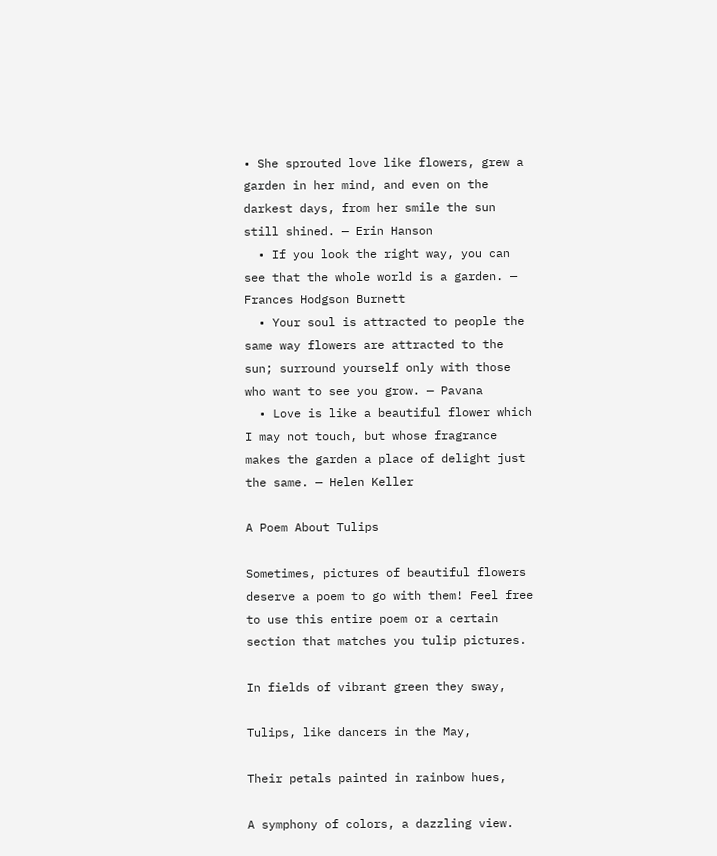• She sprouted love like flowers, grew a garden in her mind, and even on the darkest days, from her smile the sun still shined. — Erin Hanson
  • If you look the right way, you can see that the whole world is a garden. — Frances Hodgson Burnett
  • Your soul is attracted to people the same way flowers are attracted to the sun; surround yourself only with those who want to see you grow. — Pavana
  • Love is like a beautiful flower which I may not touch, but whose fragrance makes the garden a place of delight just the same. — Helen Keller

A Poem About Tulips

Sometimes, pictures of beautiful flowers deserve a poem to go with them! Feel free to use this entire poem or a certain section that matches you tulip pictures.

In fields of vibrant green they sway,

Tulips, like dancers in the May,

Their petals painted in rainbow hues,

A symphony of colors, a dazzling view.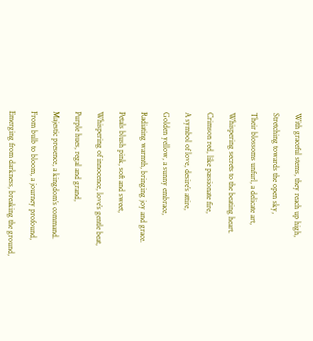With graceful stems, they reach up high,

Stretching towards the open sky,

Their blossoms unfurl, a delicate art,

Whispering secrets to the beating heart.

Crimson red, like passionate fire,

A symbol of love, desire’s attire,

Golden yellow, a sunny embrace,

Radiating warmth, bringing joy and grace.

Petals blush pink, soft and sweet,

Whispering of innocence, love’s gentle beat,

Purple hues, regal and grand,

Majestic presence, a kingdom’s command.

From bulb to bloom, a journey profound,

Emerging from darkness, breaking the ground,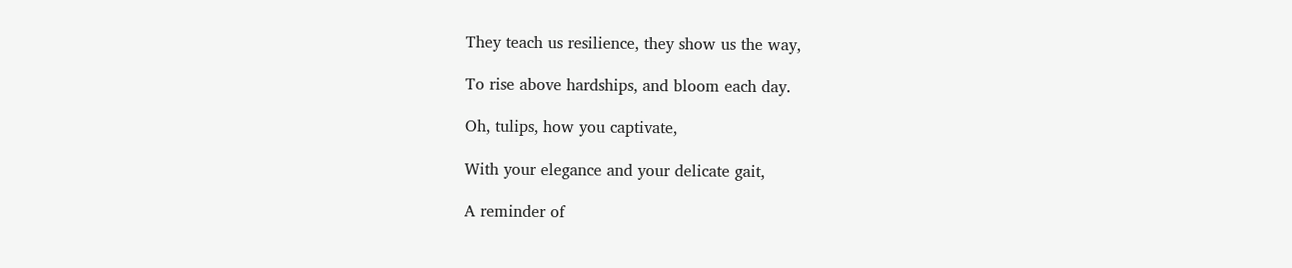They teach us resilience, they show us the way,

To rise above hardships, and bloom each day.

Oh, tulips, how you captivate,

With your elegance and your delicate gait,

A reminder of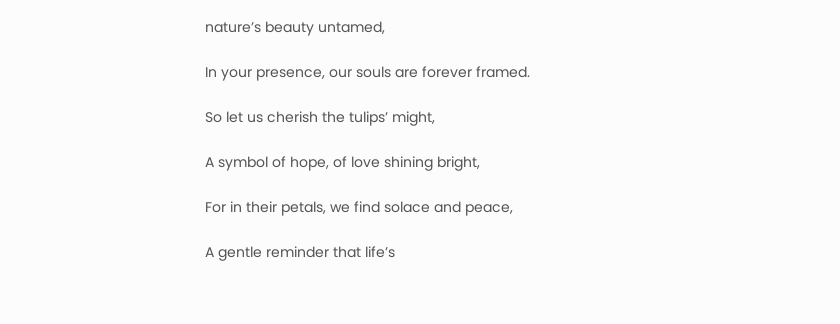nature’s beauty untamed,

In your presence, our souls are forever framed.

So let us cherish the tulips’ might,

A symbol of hope, of love shining bright,

For in their petals, we find solace and peace,

A gentle reminder that life’s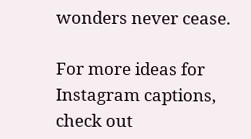wonders never cease.

For more ideas for Instagram captions, check out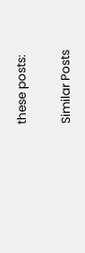these posts:

Similar Posts